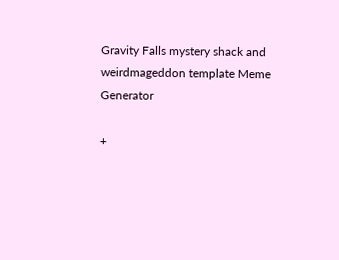Gravity Falls mystery shack and weirdmageddon template Meme Generator

+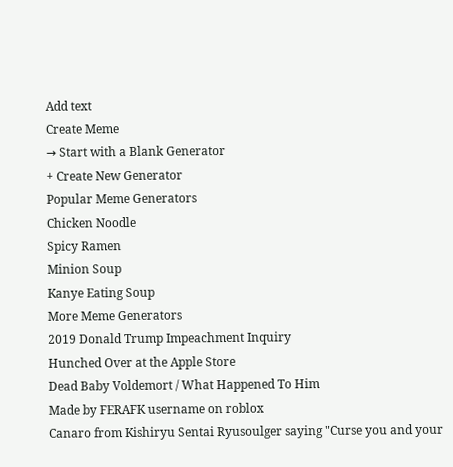Add text
Create Meme
→ Start with a Blank Generator
+ Create New Generator
Popular Meme Generators
Chicken Noodle
Spicy Ramen
Minion Soup
Kanye Eating Soup
More Meme Generators
2019 Donald Trump Impeachment Inquiry
Hunched Over at the Apple Store
Dead Baby Voldemort / What Happened To Him
Made by FERAFK username on roblox
Canaro from Kishiryu Sentai Ryusoulger saying "Curse you and your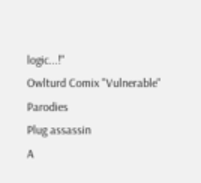logic...!"
Owlturd Comix "Vulnerable" Parodies
Plug assassin
A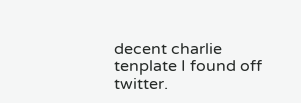decent charlie tenplate I found off twitter.